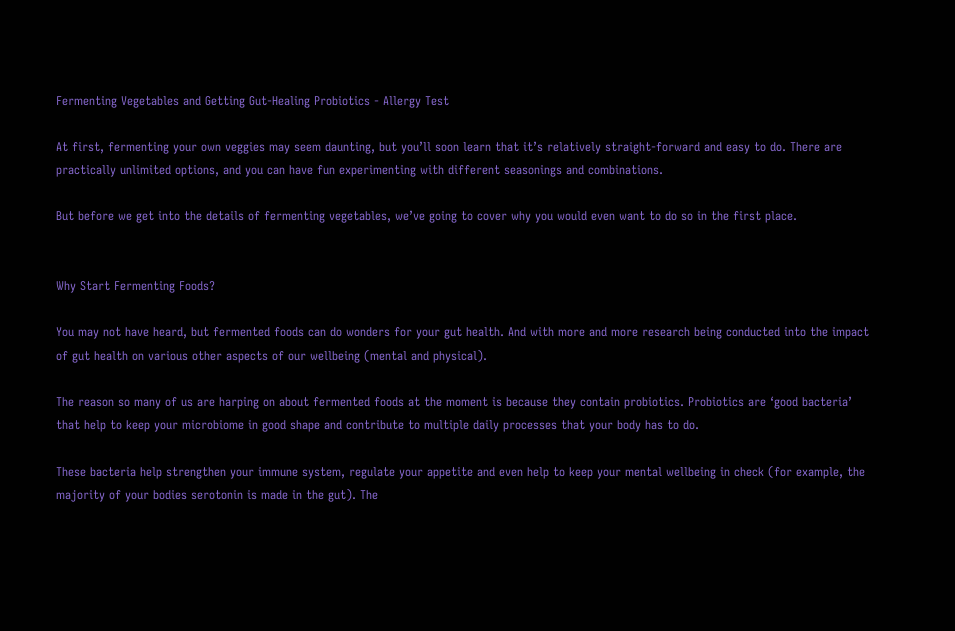Fermenting Vegetables and Getting Gut-Healing Probiotics - Allergy Test

At first, fermenting your own veggies may seem daunting, but you’ll soon learn that it’s relatively straight-forward and easy to do. There are practically unlimited options, and you can have fun experimenting with different seasonings and combinations.

But before we get into the details of fermenting vegetables, we’ve going to cover why you would even want to do so in the first place.


Why Start Fermenting Foods?

You may not have heard, but fermented foods can do wonders for your gut health. And with more and more research being conducted into the impact of gut health on various other aspects of our wellbeing (mental and physical).

The reason so many of us are harping on about fermented foods at the moment is because they contain probiotics. Probiotics are ‘good bacteria’ that help to keep your microbiome in good shape and contribute to multiple daily processes that your body has to do.

These bacteria help strengthen your immune system, regulate your appetite and even help to keep your mental wellbeing in check (for example, the majority of your bodies serotonin is made in the gut). The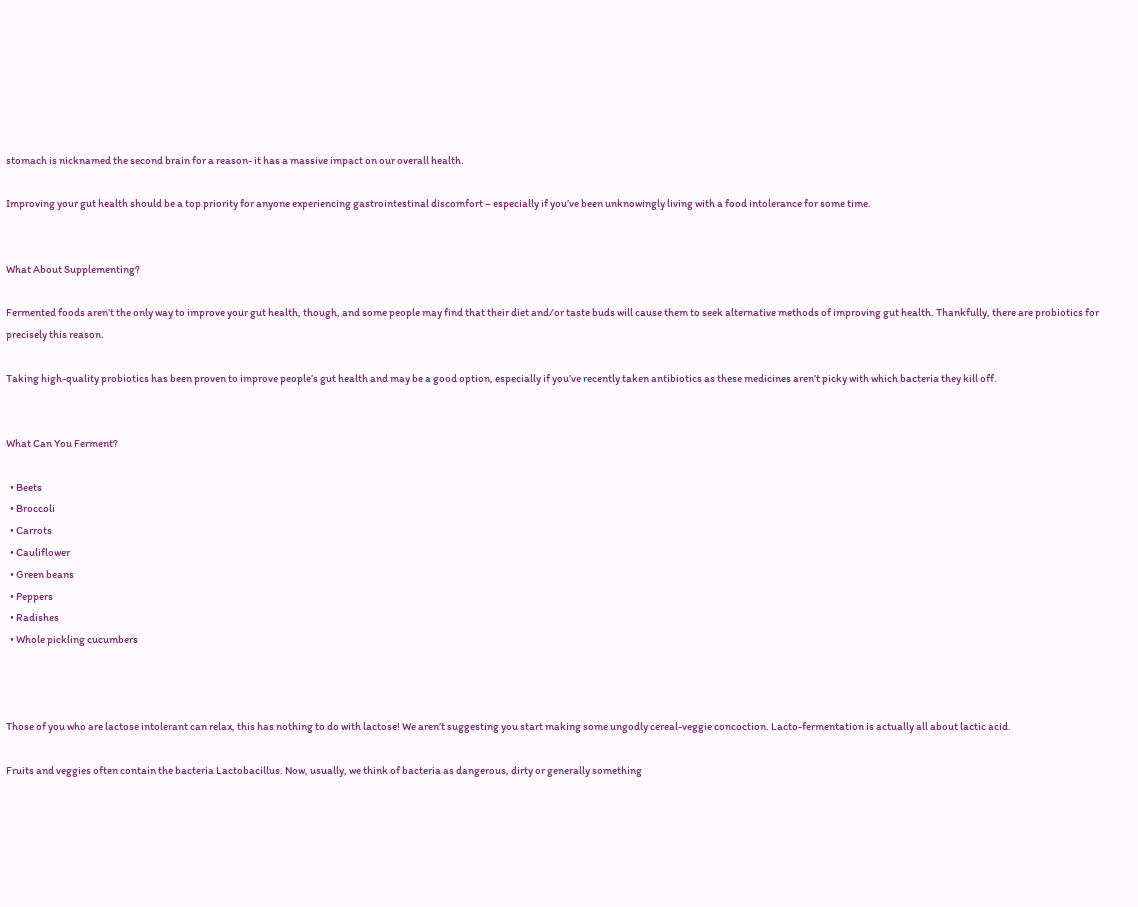stomach is nicknamed the second brain for a reason- it has a massive impact on our overall health.

Improving your gut health should be a top priority for anyone experiencing gastrointestinal discomfort – especially if you’ve been unknowingly living with a food intolerance for some time.


What About Supplementing?

Fermented foods aren’t the only way to improve your gut health, though, and some people may find that their diet and/or taste buds will cause them to seek alternative methods of improving gut health. Thankfully, there are probiotics for precisely this reason.

Taking high-quality probiotics has been proven to improve people’s gut health and may be a good option, especially if you’ve recently taken antibiotics as these medicines aren’t picky with which bacteria they kill off.


What Can You Ferment?

  • Beets
  • Broccoli
  • Carrots
  • Cauliflower
  • Green beans
  • Peppers
  • Radishes
  • Whole pickling cucumbers



Those of you who are lactose intolerant can relax, this has nothing to do with lactose! We aren’t suggesting you start making some ungodly cereal-veggie concoction. Lacto-fermentation is actually all about lactic acid.

Fruits and veggies often contain the bacteria Lactobacillus. Now, usually, we think of bacteria as dangerous, dirty or generally something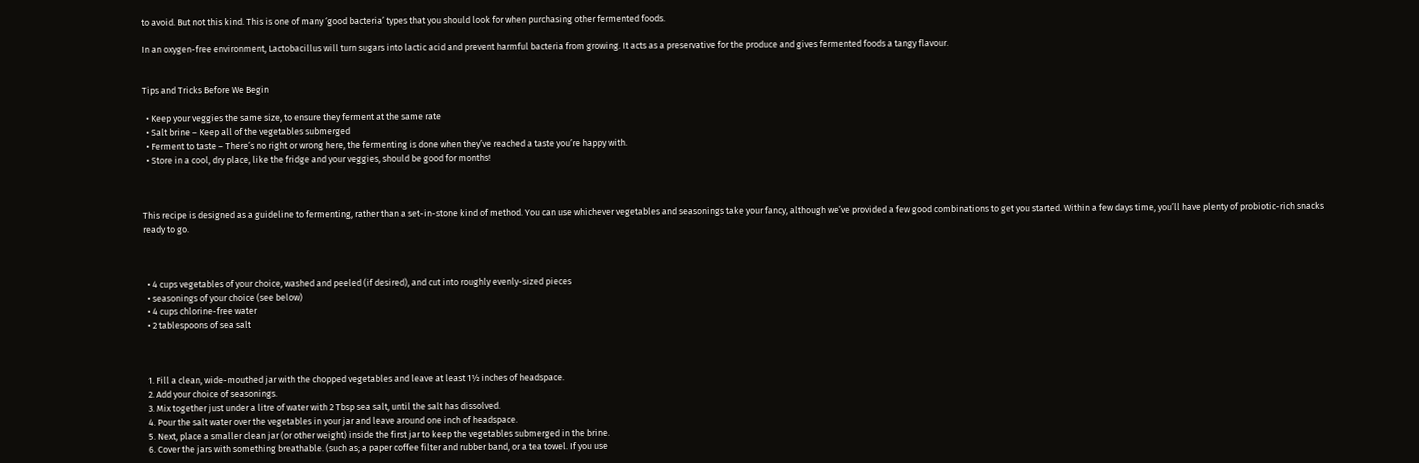to avoid. But not this kind. This is one of many ‘good bacteria’ types that you should look for when purchasing other fermented foods.

In an oxygen-free environment, Lactobacillus will turn sugars into lactic acid and prevent harmful bacteria from growing. It acts as a preservative for the produce and gives fermented foods a tangy flavour.


Tips and Tricks Before We Begin

  • Keep your veggies the same size, to ensure they ferment at the same rate
  • Salt brine – Keep all of the vegetables submerged
  • Ferment to taste – There’s no right or wrong here, the fermenting is done when they’ve reached a taste you’re happy with.
  • Store in a cool, dry place, like the fridge and your veggies, should be good for months!



This recipe is designed as a guideline to fermenting, rather than a set-in-stone kind of method. You can use whichever vegetables and seasonings take your fancy, although we’ve provided a few good combinations to get you started. Within a few days time, you’ll have plenty of probiotic-rich snacks ready to go.



  • 4 cups vegetables of your choice, washed and peeled (if desired), and cut into roughly evenly-sized pieces
  • seasonings of your choice (see below)
  • 4 cups chlorine-free water
  • 2 tablespoons of sea salt



  1. Fill a clean, wide-mouthed jar with the chopped vegetables and leave at least 1½ inches of headspace.
  2. Add your choice of seasonings.
  3. Mix together just under a litre of water with 2 Tbsp sea salt, until the salt has dissolved.
  4. Pour the salt water over the vegetables in your jar and leave around one inch of headspace.
  5. Next, place a smaller clean jar (or other weight) inside the first jar to keep the vegetables submerged in the brine.
  6. Cover the jars with something breathable. (such as; a paper coffee filter and rubber band, or a tea towel. If you use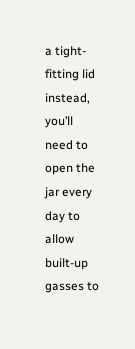a tight-fitting lid instead, you’ll need to open the jar every day to allow built-up gasses to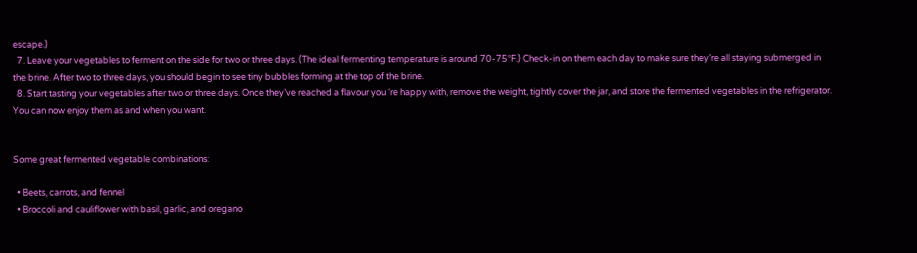escape.)
  7. Leave your vegetables to ferment on the side for two or three days. (The ideal fermenting temperature is around 70-75°F.) Check-in on them each day to make sure they’re all staying submerged in the brine. After two to three days, you should begin to see tiny bubbles forming at the top of the brine.
  8. Start tasting your vegetables after two or three days. Once they’ve reached a flavour you ‘re happy with, remove the weight, tightly cover the jar, and store the fermented vegetables in the refrigerator. You can now enjoy them as and when you want.


Some great fermented vegetable combinations:

  • Beets, carrots, and fennel
  • Broccoli and cauliflower with basil, garlic, and oregano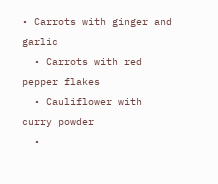• Carrots with ginger and garlic
  • Carrots with red pepper flakes
  • Cauliflower with curry powder
  •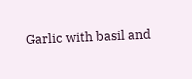Garlic with basil and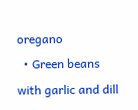oregano
  • Green beans with garlic and dill